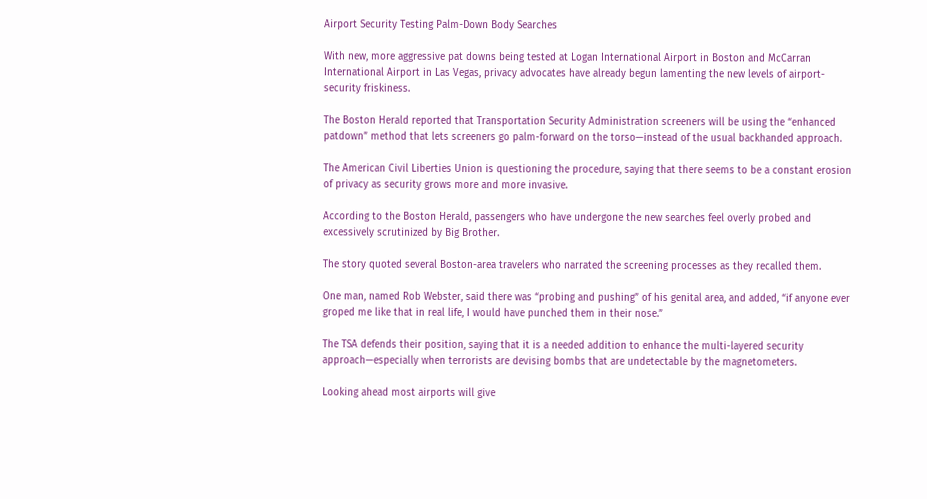Airport Security Testing Palm-Down Body Searches

With new, more aggressive pat downs being tested at Logan International Airport in Boston and McCarran International Airport in Las Vegas, privacy advocates have already begun lamenting the new levels of airport-security friskiness.

The Boston Herald reported that Transportation Security Administration screeners will be using the “enhanced patdown” method that lets screeners go palm-forward on the torso—instead of the usual backhanded approach.

The American Civil Liberties Union is questioning the procedure, saying that there seems to be a constant erosion of privacy as security grows more and more invasive.

According to the Boston Herald, passengers who have undergone the new searches feel overly probed and excessively scrutinized by Big Brother.

The story quoted several Boston-area travelers who narrated the screening processes as they recalled them.

One man, named Rob Webster, said there was “probing and pushing” of his genital area, and added, “if anyone ever groped me like that in real life, I would have punched them in their nose.”

The TSA defends their position, saying that it is a needed addition to enhance the multi-layered security approach—especially when terrorists are devising bombs that are undetectable by the magnetometers.

Looking ahead most airports will give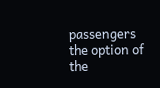passengers the option of the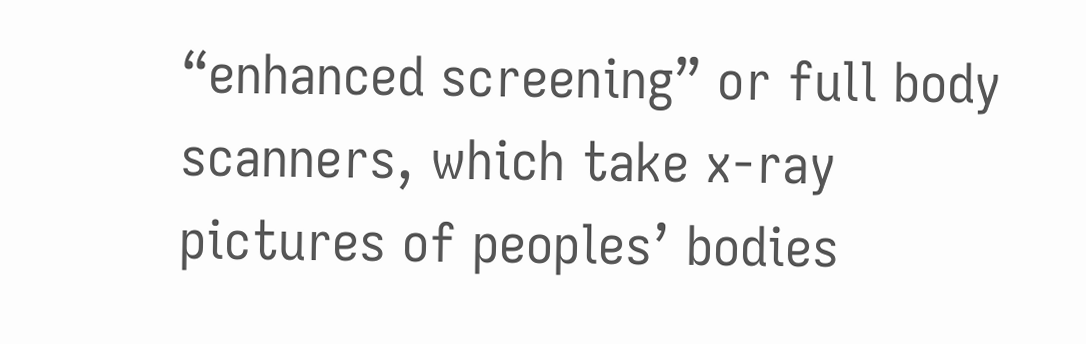“enhanced screening” or full body scanners, which take x-ray pictures of peoples’ bodies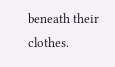beneath their clothes.